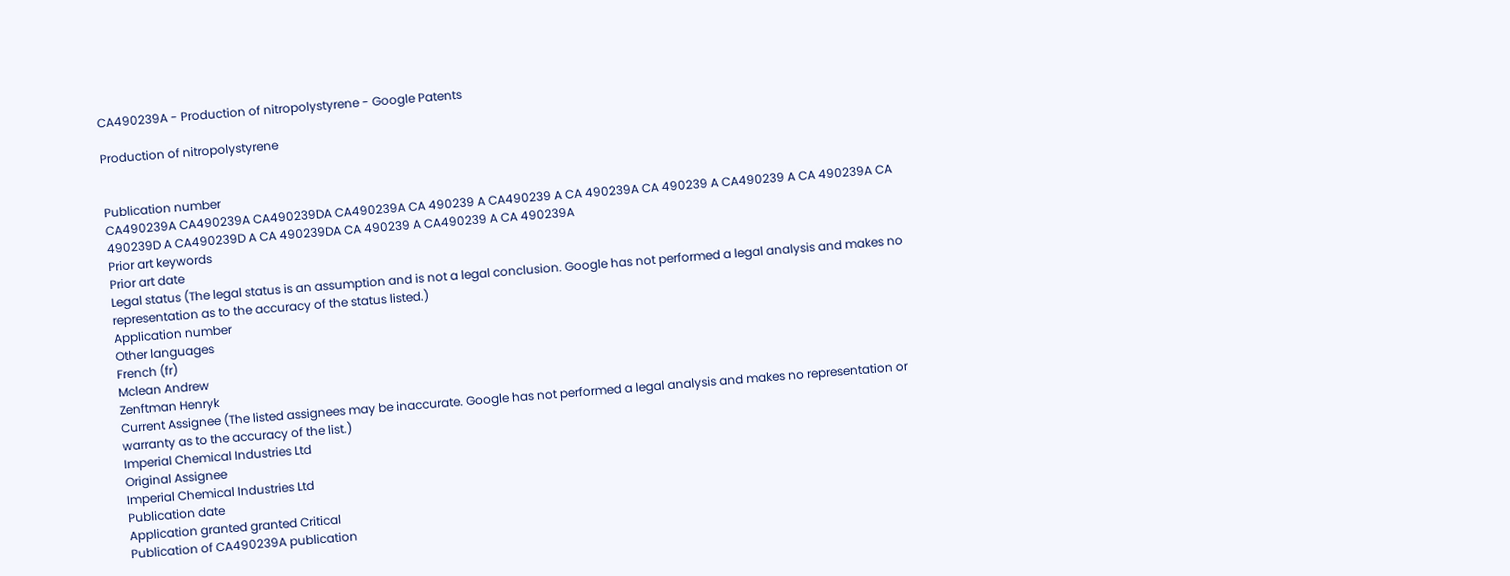CA490239A - Production of nitropolystyrene - Google Patents

Production of nitropolystyrene


Publication number
CA490239A CA490239A CA490239DA CA490239A CA 490239 A CA490239 A CA 490239A CA 490239 A CA490239 A CA 490239A CA 490239D A CA490239D A CA 490239DA CA 490239 A CA490239 A CA 490239A
Prior art keywords
Prior art date
Legal status (The legal status is an assumption and is not a legal conclusion. Google has not performed a legal analysis and makes no representation as to the accuracy of the status listed.)
Application number
Other languages
French (fr)
Mclean Andrew
Zenftman Henryk
Current Assignee (The listed assignees may be inaccurate. Google has not performed a legal analysis and makes no representation or warranty as to the accuracy of the list.)
Imperial Chemical Industries Ltd
Original Assignee
Imperial Chemical Industries Ltd
Publication date
Application granted granted Critical
Publication of CA490239A publication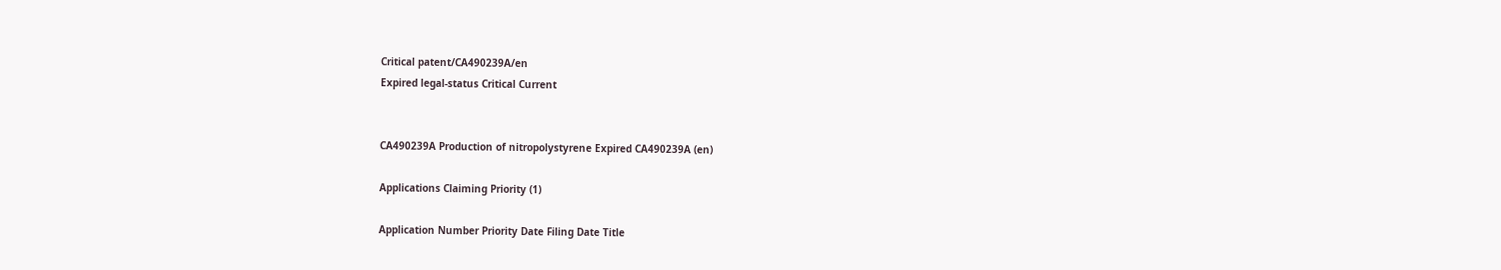Critical patent/CA490239A/en
Expired legal-status Critical Current


CA490239A Production of nitropolystyrene Expired CA490239A (en)

Applications Claiming Priority (1)

Application Number Priority Date Filing Date Title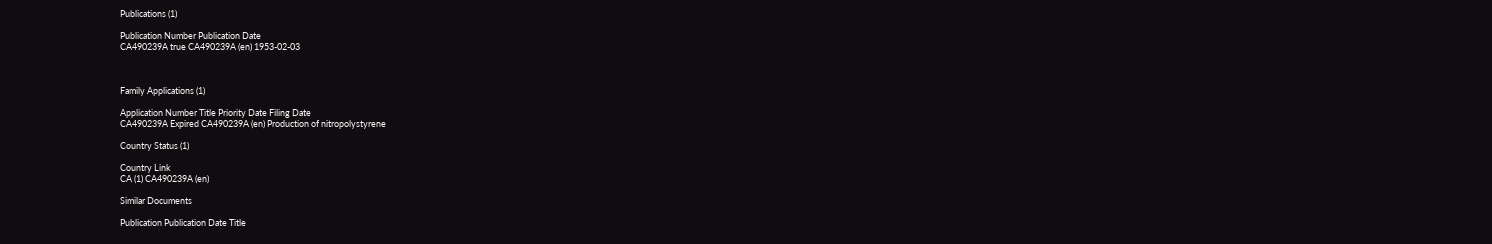Publications (1)

Publication Number Publication Date
CA490239A true CA490239A (en) 1953-02-03



Family Applications (1)

Application Number Title Priority Date Filing Date
CA490239A Expired CA490239A (en) Production of nitropolystyrene

Country Status (1)

Country Link
CA (1) CA490239A (en)

Similar Documents

Publication Publication Date Title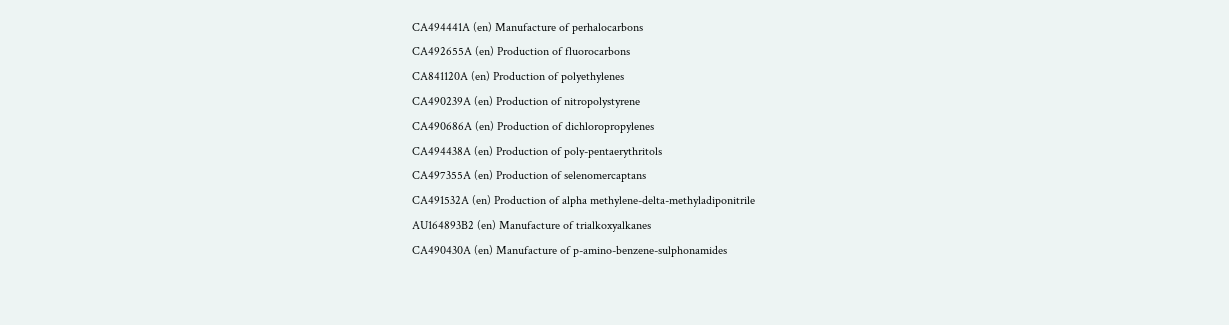CA494441A (en) Manufacture of perhalocarbons
CA492655A (en) Production of fluorocarbons
CA841120A (en) Production of polyethylenes
CA490239A (en) Production of nitropolystyrene
CA490686A (en) Production of dichloropropylenes
CA494438A (en) Production of poly-pentaerythritols
CA497355A (en) Production of selenomercaptans
CA491532A (en) Production of alpha methylene-delta-methyladiponitrile
AU164893B2 (en) Manufacture of trialkoxyalkanes
CA490430A (en) Manufacture of p-amino-benzene-sulphonamides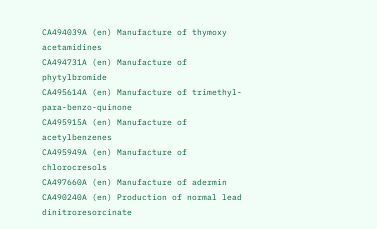CA494039A (en) Manufacture of thymoxy acetamidines
CA494731A (en) Manufacture of phytylbromide
CA495614A (en) Manufacture of trimethyl-para-benzo-quinone
CA495915A (en) Manufacture of acetylbenzenes
CA495949A (en) Manufacture of chlorocresols
CA497660A (en) Manufacture of adermin
CA490240A (en) Production of normal lead dinitroresorcinate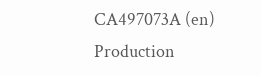CA497073A (en) Production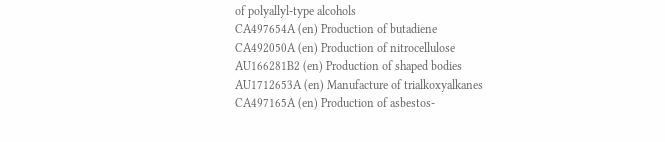of polyallyl-type alcohols
CA497654A (en) Production of butadiene
CA492050A (en) Production of nitrocellulose
AU166281B2 (en) Production of shaped bodies
AU1712653A (en) Manufacture of trialkoxyalkanes
CA497165A (en) Production of asbestos-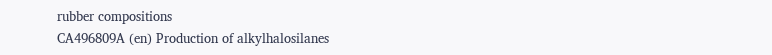rubber compositions
CA496809A (en) Production of alkylhalosilanes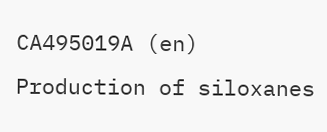CA495019A (en) Production of siloxanes